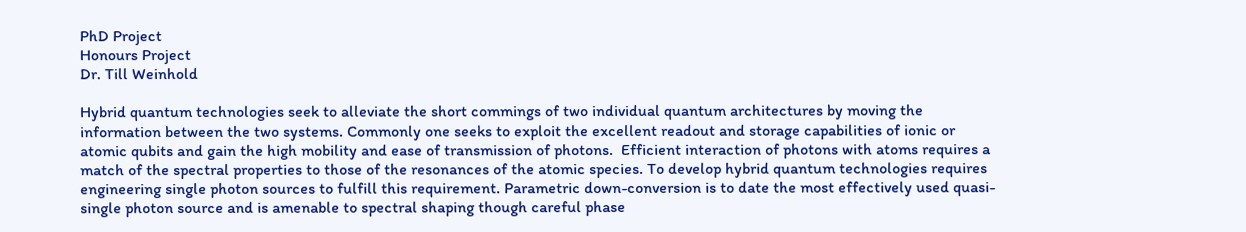PhD Project
Honours Project
Dr. Till Weinhold

Hybrid quantum technologies seek to alleviate the short commings of two individual quantum architectures by moving the information between the two systems. Commonly one seeks to exploit the excellent readout and storage capabilities of ionic or atomic qubits and gain the high mobility and ease of transmission of photons.  Efficient interaction of photons with atoms requires a match of the spectral properties to those of the resonances of the atomic species. To develop hybrid quantum technologies requires engineering single photon sources to fulfill this requirement. Parametric down-conversion is to date the most effectively used quasi-single photon source and is amenable to spectral shaping though careful phase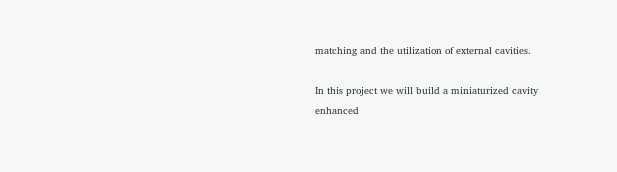matching and the utilization of external cavities.

In this project we will build a miniaturized cavity enhanced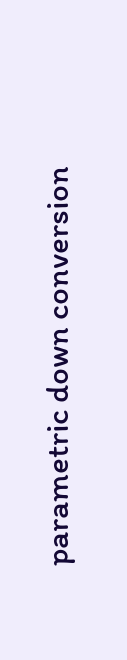parametric down conversion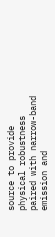source to provide physical robustness paired with narrow-band emission and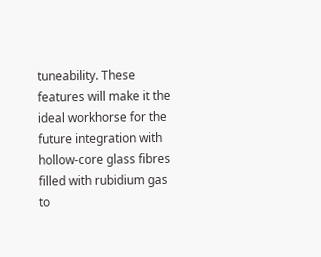tuneability. These features will make it the ideal workhorse for the future integration with hollow-core glass fibres filled with rubidium gas to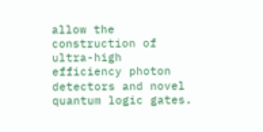allow the construction of ultra-high efficiency photon detectors and novel quantum logic gates.